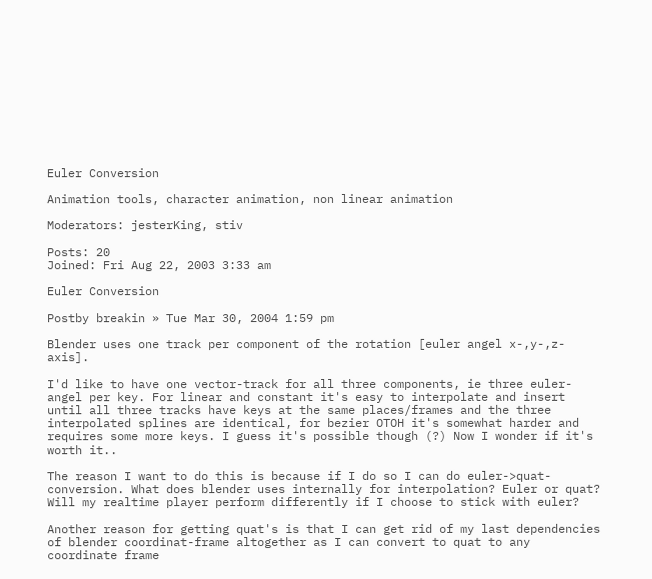Euler Conversion

Animation tools, character animation, non linear animation

Moderators: jesterKing, stiv

Posts: 20
Joined: Fri Aug 22, 2003 3:33 am

Euler Conversion

Postby breakin » Tue Mar 30, 2004 1:59 pm

Blender uses one track per component of the rotation [euler angel x-,y-,z-axis].

I'd like to have one vector-track for all three components, ie three euler-angel per key. For linear and constant it's easy to interpolate and insert until all three tracks have keys at the same places/frames and the three interpolated splines are identical, for bezier OTOH it's somewhat harder and requires some more keys. I guess it's possible though (?) Now I wonder if it's worth it..

The reason I want to do this is because if I do so I can do euler->quat-conversion. What does blender uses internally for interpolation? Euler or quat? Will my realtime player perform differently if I choose to stick with euler?

Another reason for getting quat's is that I can get rid of my last dependencies of blender coordinat-frame altogether as I can convert to quat to any coordinate frame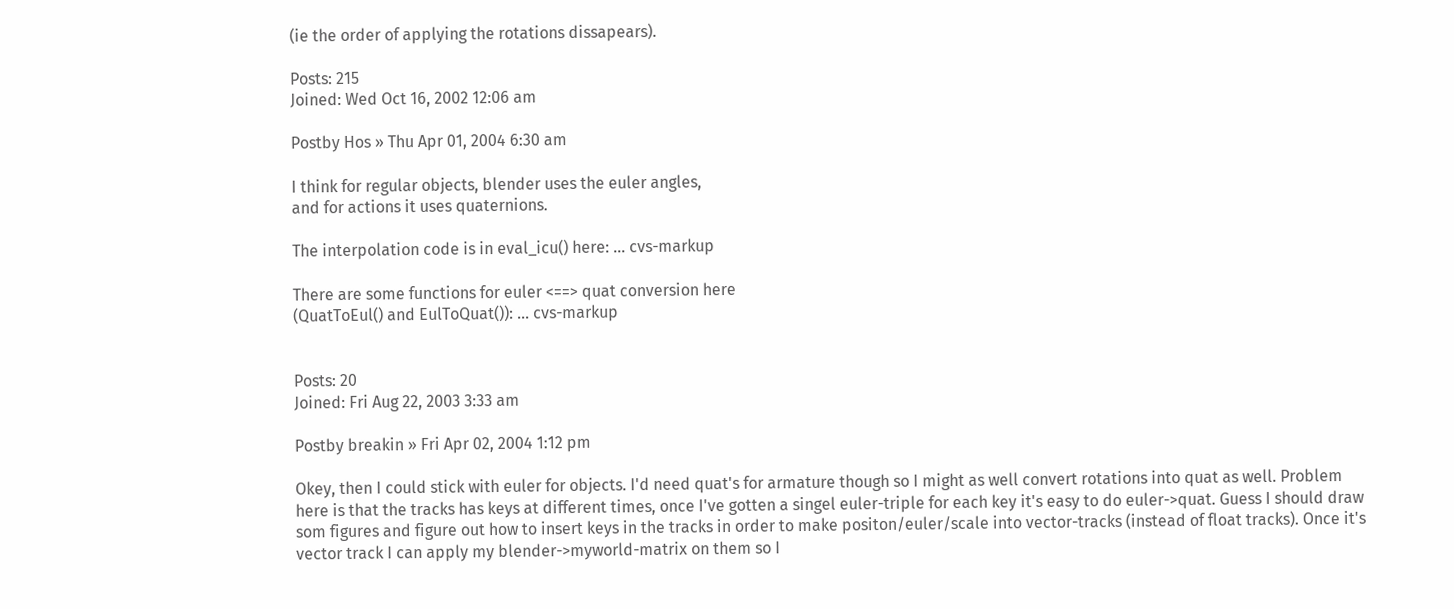(ie the order of applying the rotations dissapears).

Posts: 215
Joined: Wed Oct 16, 2002 12:06 am

Postby Hos » Thu Apr 01, 2004 6:30 am

I think for regular objects, blender uses the euler angles,
and for actions it uses quaternions.

The interpolation code is in eval_icu() here: ... cvs-markup

There are some functions for euler <==> quat conversion here
(QuatToEul() and EulToQuat()): ... cvs-markup


Posts: 20
Joined: Fri Aug 22, 2003 3:33 am

Postby breakin » Fri Apr 02, 2004 1:12 pm

Okey, then I could stick with euler for objects. I'd need quat's for armature though so I might as well convert rotations into quat as well. Problem here is that the tracks has keys at different times, once I've gotten a singel euler-triple for each key it's easy to do euler->quat. Guess I should draw som figures and figure out how to insert keys in the tracks in order to make positon/euler/scale into vector-tracks (instead of float tracks). Once it's vector track I can apply my blender->myworld-matrix on them so I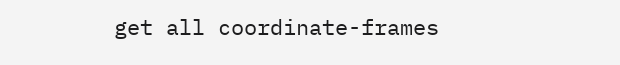get all coordinate-frames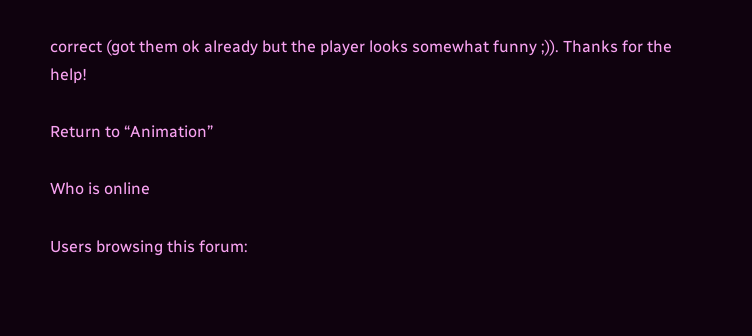correct (got them ok already but the player looks somewhat funny ;)). Thanks for the help!

Return to “Animation”

Who is online

Users browsing this forum: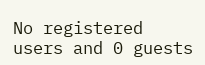No registered users and 0 guests